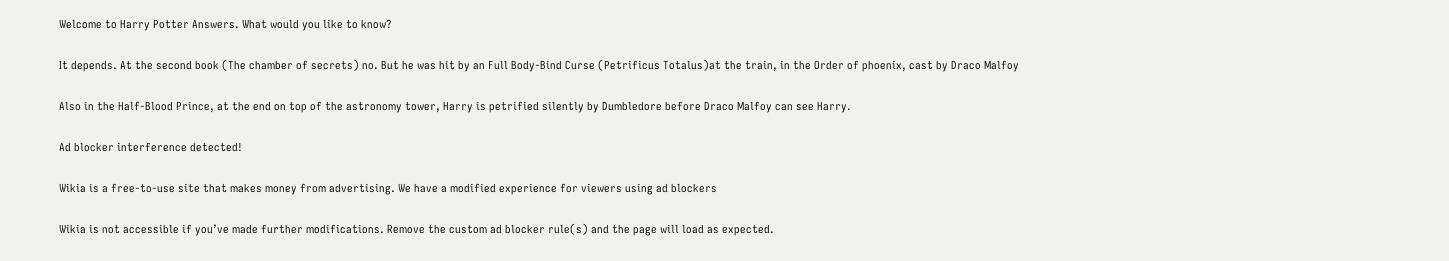Welcome to Harry Potter Answers. What would you like to know?

It depends. At the second book (The chamber of secrets) no. But he was hit by an Full Body-Bind Curse (Petrificus Totalus)at the train, in the Order of phoenix, cast by Draco Malfoy

Also in the Half-Blood Prince, at the end on top of the astronomy tower, Harry is petrified silently by Dumbledore before Draco Malfoy can see Harry.

Ad blocker interference detected!

Wikia is a free-to-use site that makes money from advertising. We have a modified experience for viewers using ad blockers

Wikia is not accessible if you’ve made further modifications. Remove the custom ad blocker rule(s) and the page will load as expected.